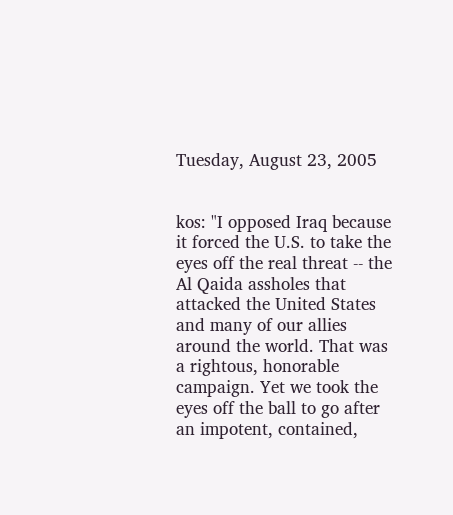Tuesday, August 23, 2005


kos: "I opposed Iraq because it forced the U.S. to take the eyes off the real threat -- the Al Qaida assholes that attacked the United States and many of our allies around the world. That was a rightous, honorable campaign. Yet we took the eyes off the ball to go after an impotent, contained,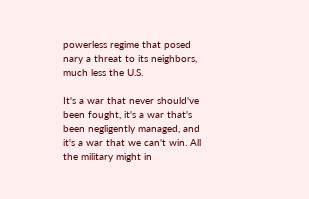powerless regime that posed nary a threat to its neighbors, much less the U.S.

It's a war that never should've been fought, it's a war that's been negligently managed, and it's a war that we can't win. All the military might in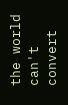the world can't convert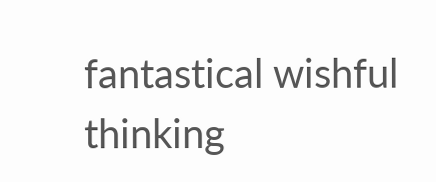fantastical wishful thinking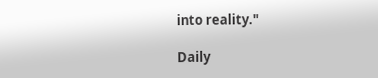into reality."

Daily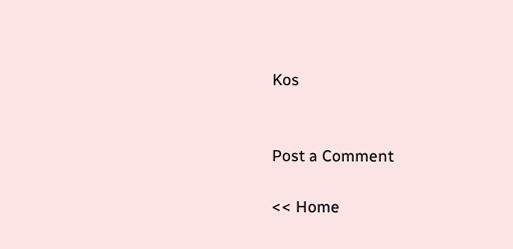Kos


Post a Comment

<< Home